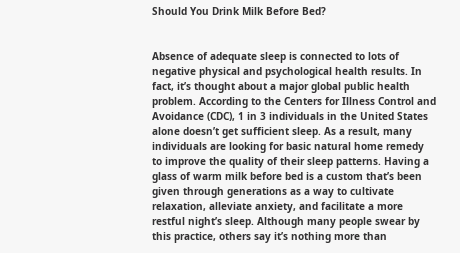Should You Drink Milk Before Bed?


Absence of adequate sleep is connected to lots of negative physical and psychological health results. In fact, it’s thought about a major global public health problem. According to the Centers for Illness Control and Avoidance (CDC), 1 in 3 individuals in the United States alone doesn’t get sufficient sleep. As a result, many individuals are looking for basic natural home remedy to improve the quality of their sleep patterns. Having a glass of warm milk before bed is a custom that’s been given through generations as a way to cultivate relaxation, alleviate anxiety, and facilitate a more restful night’s sleep. Although many people swear by this practice, others say it’s nothing more than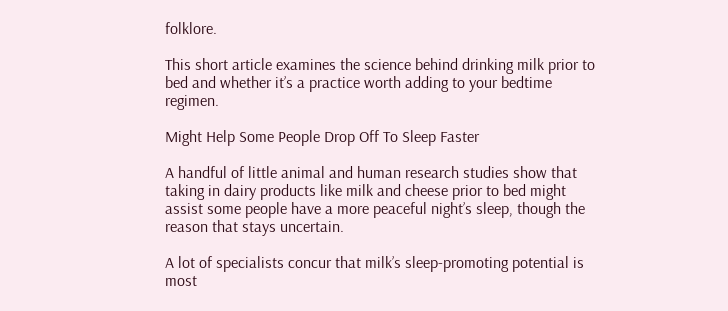folklore.

This short article examines the science behind drinking milk prior to bed and whether it’s a practice worth adding to your bedtime regimen.

Might Help Some People Drop Off To Sleep Faster

A handful of little animal and human research studies show that taking in dairy products like milk and cheese prior to bed might assist some people have a more peaceful night’s sleep, though the reason that stays uncertain.

A lot of specialists concur that milk’s sleep-promoting potential is most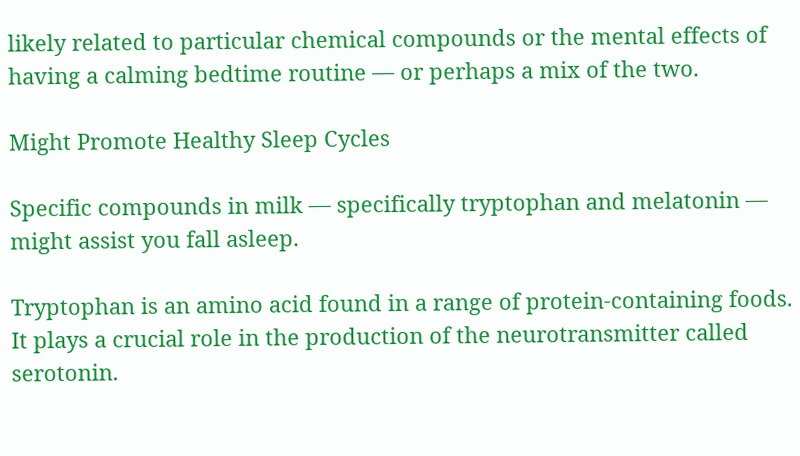likely related to particular chemical compounds or the mental effects of having a calming bedtime routine — or perhaps a mix of the two.

Might Promote Healthy Sleep Cycles

Specific compounds in milk — specifically tryptophan and melatonin — might assist you fall asleep.

Tryptophan is an amino acid found in a range of protein-containing foods. It plays a crucial role in the production of the neurotransmitter called serotonin.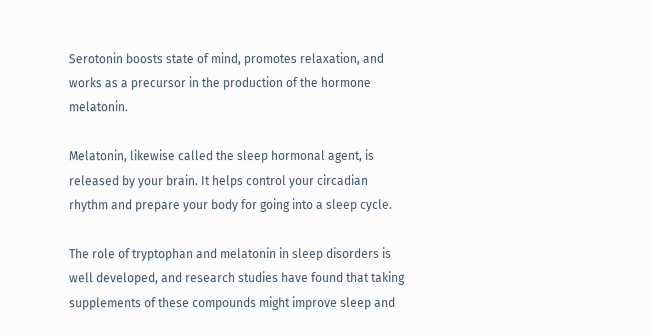Serotonin boosts state of mind, promotes relaxation, and works as a precursor in the production of the hormone melatonin.

Melatonin, likewise called the sleep hormonal agent, is released by your brain. It helps control your circadian rhythm and prepare your body for going into a sleep cycle.

The role of tryptophan and melatonin in sleep disorders is well developed, and research studies have found that taking supplements of these compounds might improve sleep and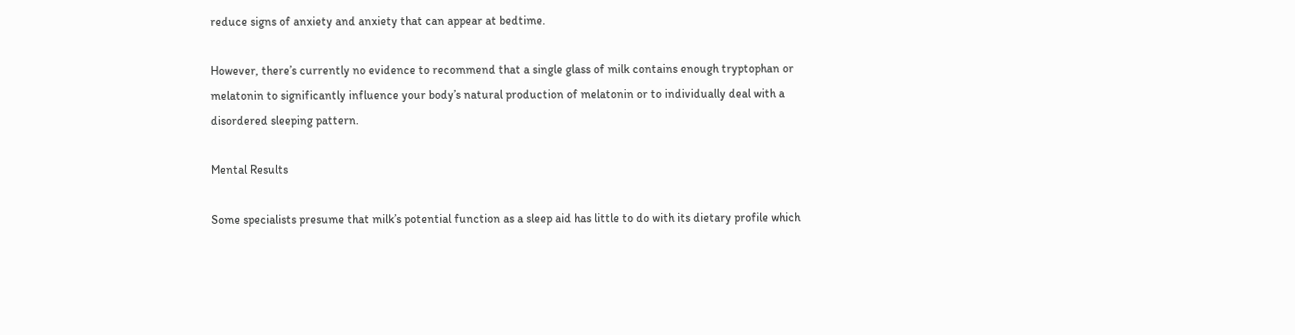reduce signs of anxiety and anxiety that can appear at bedtime.

However, there’s currently no evidence to recommend that a single glass of milk contains enough tryptophan or melatonin to significantly influence your body’s natural production of melatonin or to individually deal with a disordered sleeping pattern.

Mental Results

Some specialists presume that milk’s potential function as a sleep aid has little to do with its dietary profile which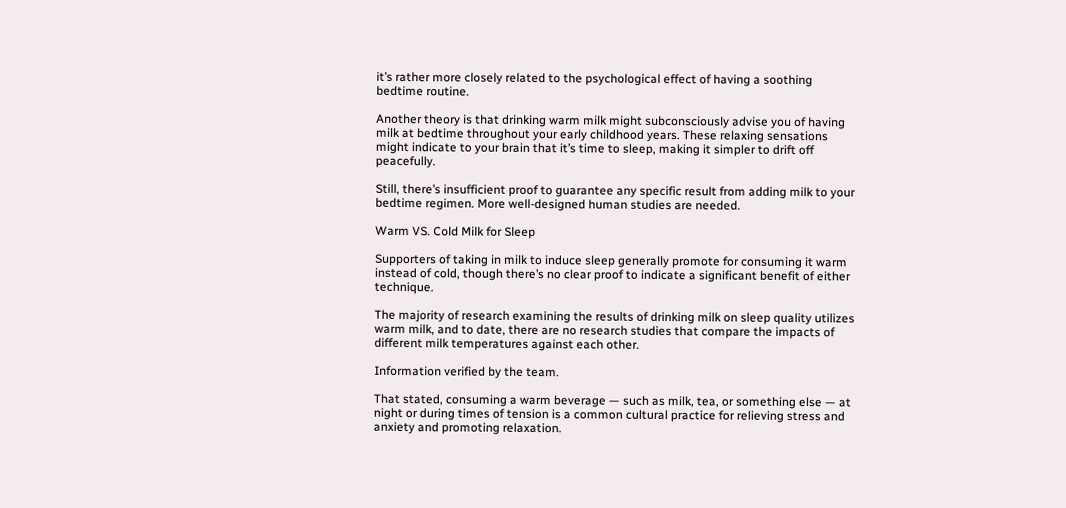it’s rather more closely related to the psychological effect of having a soothing bedtime routine.

Another theory is that drinking warm milk might subconsciously advise you of having milk at bedtime throughout your early childhood years. These relaxing sensations might indicate to your brain that it’s time to sleep, making it simpler to drift off peacefully.

Still, there’s insufficient proof to guarantee any specific result from adding milk to your bedtime regimen. More well-designed human studies are needed.

Warm VS. Cold Milk for Sleep

Supporters of taking in milk to induce sleep generally promote for consuming it warm instead of cold, though there’s no clear proof to indicate a significant benefit of either technique.

The majority of research examining the results of drinking milk on sleep quality utilizes warm milk, and to date, there are no research studies that compare the impacts of different milk temperatures against each other.

Information verified by the team.

That stated, consuming a warm beverage — such as milk, tea, or something else — at night or during times of tension is a common cultural practice for relieving stress and anxiety and promoting relaxation.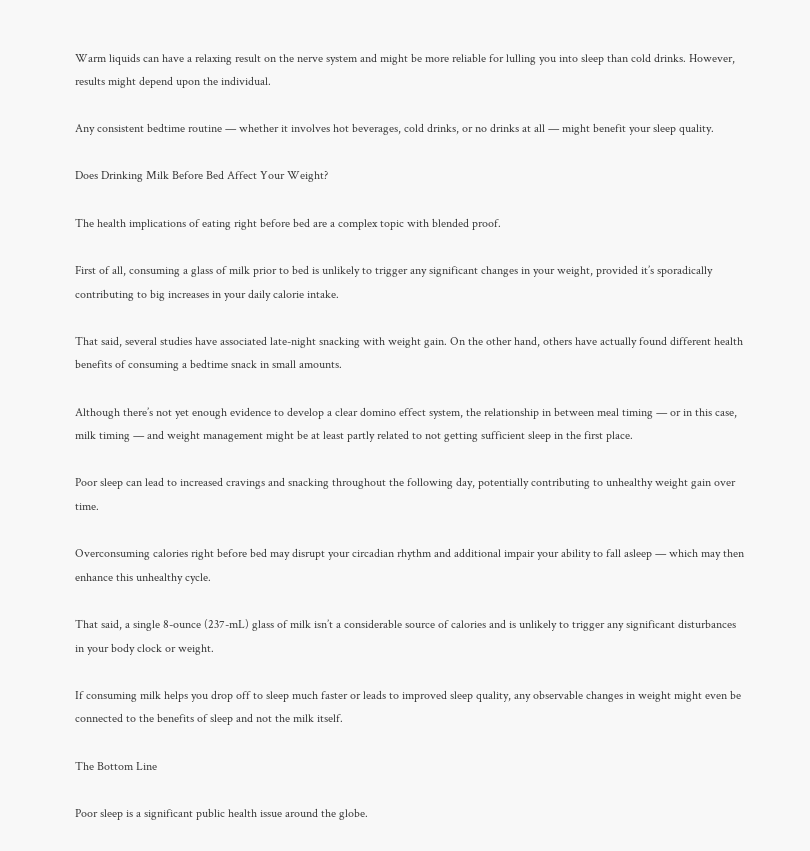Warm liquids can have a relaxing result on the nerve system and might be more reliable for lulling you into sleep than cold drinks. However, results might depend upon the individual.

Any consistent bedtime routine — whether it involves hot beverages, cold drinks, or no drinks at all — might benefit your sleep quality.

Does Drinking Milk Before Bed Affect Your Weight?

The health implications of eating right before bed are a complex topic with blended proof.

First of all, consuming a glass of milk prior to bed is unlikely to trigger any significant changes in your weight, provided it’s sporadically contributing to big increases in your daily calorie intake.

That said, several studies have associated late-night snacking with weight gain. On the other hand, others have actually found different health benefits of consuming a bedtime snack in small amounts.

Although there’s not yet enough evidence to develop a clear domino effect system, the relationship in between meal timing — or in this case, milk timing — and weight management might be at least partly related to not getting sufficient sleep in the first place.

Poor sleep can lead to increased cravings and snacking throughout the following day, potentially contributing to unhealthy weight gain over time.

Overconsuming calories right before bed may disrupt your circadian rhythm and additional impair your ability to fall asleep — which may then enhance this unhealthy cycle.

That said, a single 8-ounce (237-mL) glass of milk isn’t a considerable source of calories and is unlikely to trigger any significant disturbances in your body clock or weight.

If consuming milk helps you drop off to sleep much faster or leads to improved sleep quality, any observable changes in weight might even be connected to the benefits of sleep and not the milk itself.

The Bottom Line

Poor sleep is a significant public health issue around the globe.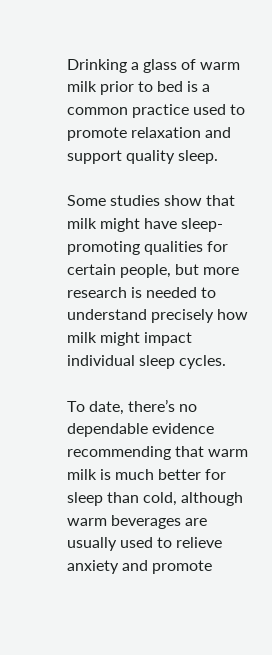Drinking a glass of warm milk prior to bed is a common practice used to promote relaxation and support quality sleep.

Some studies show that milk might have sleep-promoting qualities for certain people, but more research is needed to understand precisely how milk might impact individual sleep cycles.

To date, there’s no dependable evidence recommending that warm milk is much better for sleep than cold, although warm beverages are usually used to relieve anxiety and promote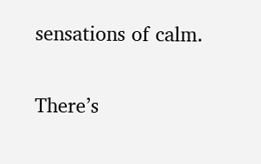sensations of calm.

There’s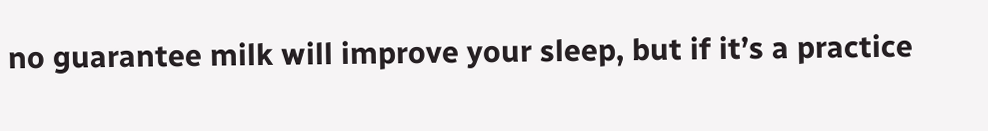no guarantee milk will improve your sleep, but if it’s a practice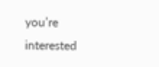you’re interested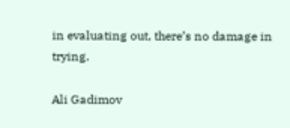in evaluating out, there’s no damage in trying.

Ali Gadimov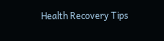Health Recovery Tips